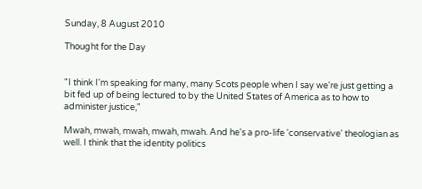Sunday, 8 August 2010

Thought for the Day


"I think I'm speaking for many, many Scots people when I say we're just getting a bit fed up of being lectured to by the United States of America as to how to administer justice,"

Mwah, mwah, mwah, mwah, mwah. And he's a pro-life 'conservative' theologian as well. I think that the identity politics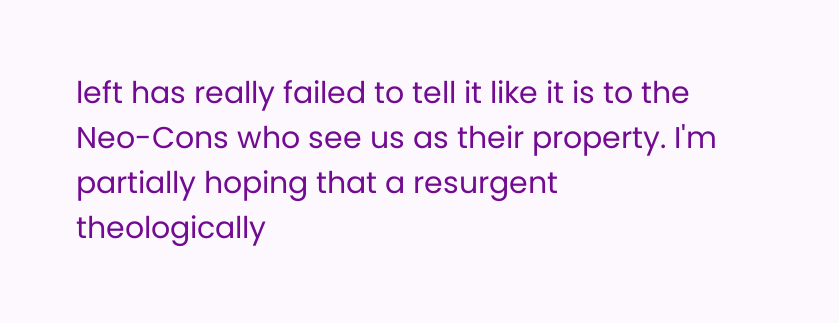left has really failed to tell it like it is to the Neo-Cons who see us as their property. I'm partially hoping that a resurgent theologically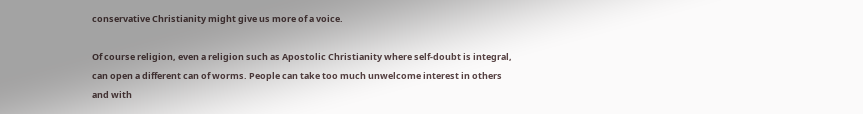conservative Christianity might give us more of a voice.

Of course religion, even a religion such as Apostolic Christianity where self-doubt is integral, can open a different can of worms. People can take too much unwelcome interest in others and with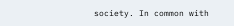society. In common with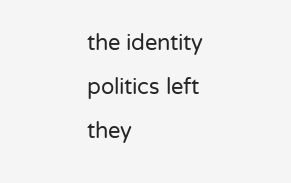the identity politics left they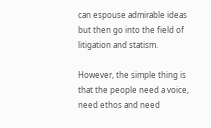can espouse admirable ideas but then go into the field of litigation and statism.

However, the simple thing is that the people need a voice, need ethos and need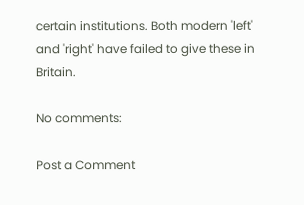certain institutions. Both modern 'left' and 'right' have failed to give these in Britain.

No comments:

Post a Comment